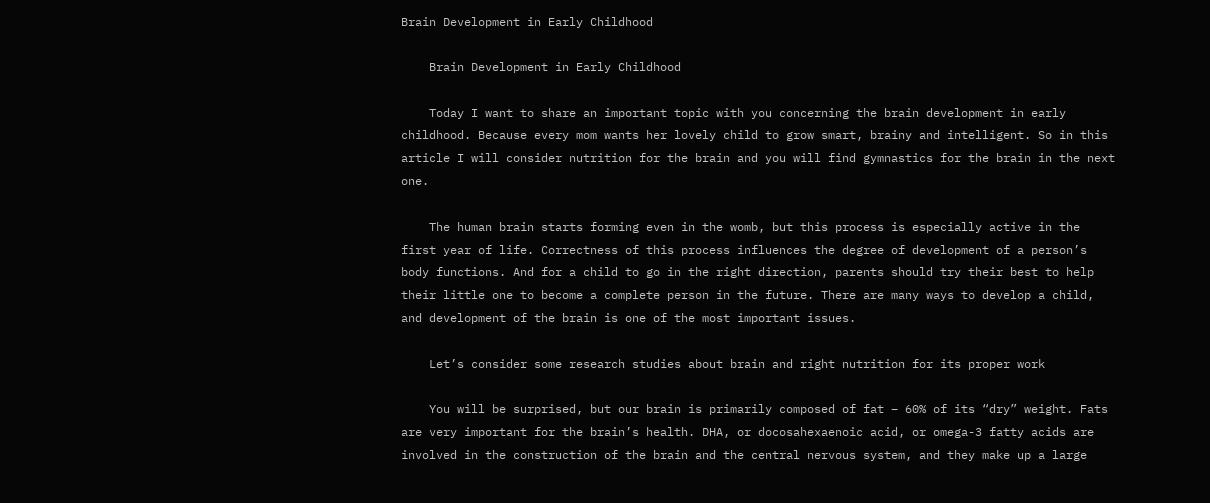Brain Development in Early Childhood

    Brain Development in Early Childhood

    Today I want to share an important topic with you concerning the brain development in early childhood. Because every mom wants her lovely child to grow smart, brainy and intelligent. So in this article I will consider nutrition for the brain and you will find gymnastics for the brain in the next one.

    The human brain starts forming even in the womb, but this process is especially active in the first year of life. Correctness of this process influences the degree of development of a person’s body functions. And for a child to go in the right direction, parents should try their best to help their little one to become a complete person in the future. There are many ways to develop a child, and development of the brain is one of the most important issues.

    Let’s consider some research studies about brain and right nutrition for its proper work

    You will be surprised, but our brain is primarily composed of fat – 60% of its “dry” weight. Fats are very important for the brain’s health. DHA, or docosahexaenoic acid, or omega-3 fatty acids are involved in the construction of the brain and the central nervous system, and they make up a large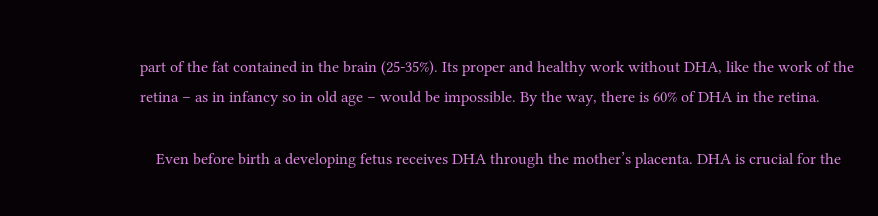part of the fat contained in the brain (25-35%). Its proper and healthy work without DHA, like the work of the retina – as in infancy so in old age – would be impossible. By the way, there is 60% of DHA in the retina.

    Even before birth a developing fetus receives DHA through the mother’s placenta. DHA is crucial for the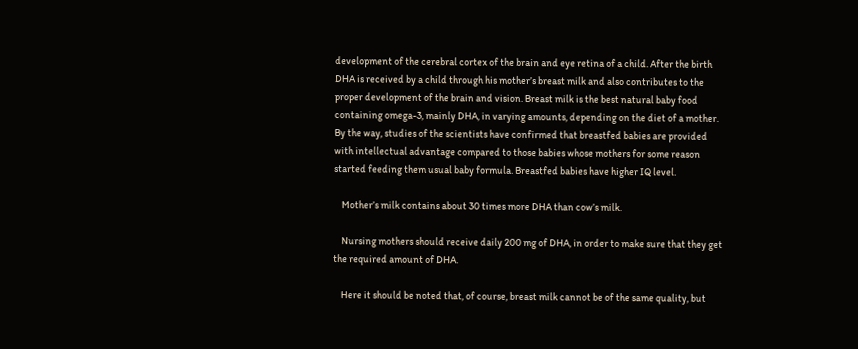development of the cerebral cortex of the brain and eye retina of a child. After the birth DHA is received by a child through his mother’s breast milk and also contributes to the proper development of the brain and vision. Breast milk is the best natural baby food containing omega-3, mainly DHA, in varying amounts, depending on the diet of a mother. By the way, studies of the scientists have confirmed that breastfed babies are provided with intellectual advantage compared to those babies whose mothers for some reason started feeding them usual baby formula. Breastfed babies have higher IQ level.

    Mother’s milk contains about 30 times more DHA than cow’s milk.

    Nursing mothers should receive daily 200 mg of DHA, in order to make sure that they get the required amount of DHA.

    Here it should be noted that, of course, breast milk cannot be of the same quality, but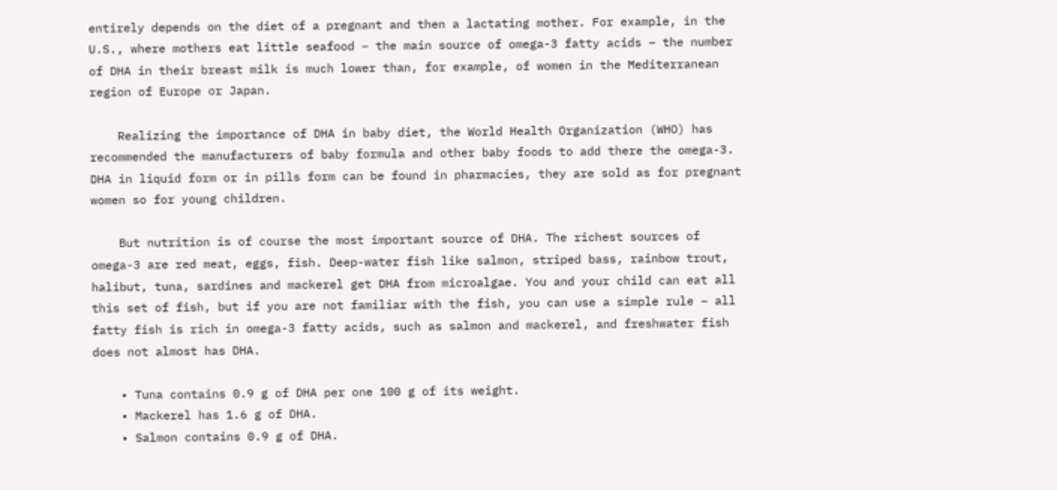entirely depends on the diet of a pregnant and then a lactating mother. For example, in the U.S., where mothers eat little seafood – the main source of omega-3 fatty acids – the number of DHA in their breast milk is much lower than, for example, of women in the Mediterranean region of Europe or Japan.

    Realizing the importance of DHA in baby diet, the World Health Organization (WHO) has recommended the manufacturers of baby formula and other baby foods to add there the omega-3. DHA in liquid form or in pills form can be found in pharmacies, they are sold as for pregnant women so for young children.

    But nutrition is of course the most important source of DHA. The richest sources of omega-3 are red meat, eggs, fish. Deep-water fish like salmon, striped bass, rainbow trout, halibut, tuna, sardines and mackerel get DHA from microalgae. You and your child can eat all this set of fish, but if you are not familiar with the fish, you can use a simple rule – all fatty fish is rich in omega-3 fatty acids, such as salmon and mackerel, and freshwater fish does not almost has DHA.

    • Tuna contains 0.9 g of DHA per one 100 g of its weight.
    • Mackerel has 1.6 g of DHA.
    • Salmon contains 0.9 g of DHA.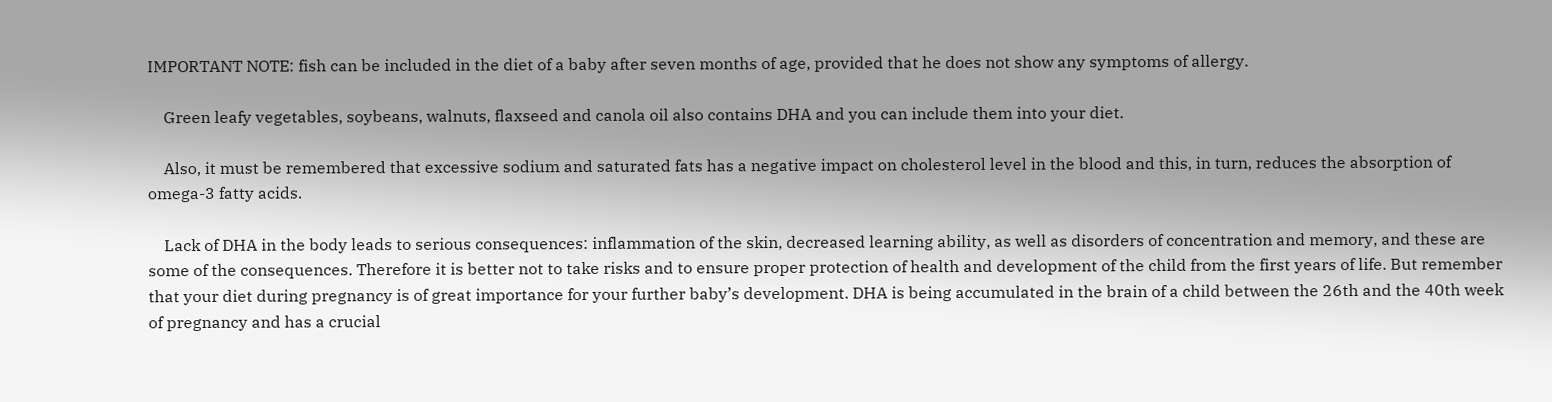IMPORTANT NOTE: fish can be included in the diet of a baby after seven months of age, provided that he does not show any symptoms of allergy.

    Green leafy vegetables, soybeans, walnuts, flaxseed and canola oil also contains DHA and you can include them into your diet.

    Also, it must be remembered that excessive sodium and saturated fats has a negative impact on cholesterol level in the blood and this, in turn, reduces the absorption of omega-3 fatty acids.

    Lack of DHA in the body leads to serious consequences: inflammation of the skin, decreased learning ability, as well as disorders of concentration and memory, and these are some of the consequences. Therefore it is better not to take risks and to ensure proper protection of health and development of the child from the first years of life. But remember that your diet during pregnancy is of great importance for your further baby’s development. DHA is being accumulated in the brain of a child between the 26th and the 40th week of pregnancy and has a crucial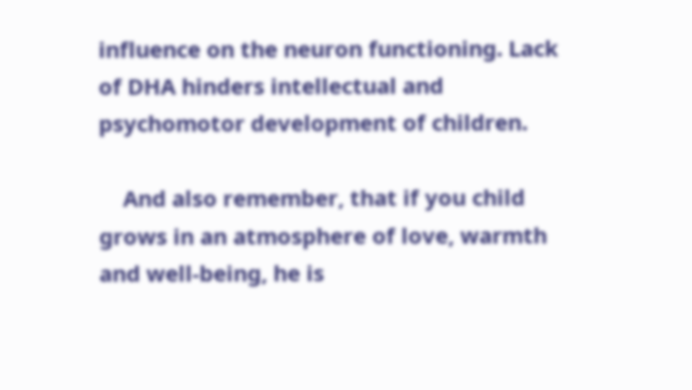influence on the neuron functioning. Lack of DHA hinders intellectual and psychomotor development of children.

    And also remember, that if you child grows in an atmosphere of love, warmth and well-being, he is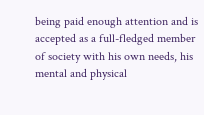being paid enough attention and is accepted as a full-fledged member of society with his own needs, his mental and physical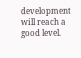development will reach a good level.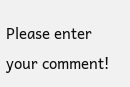Please enter your comment!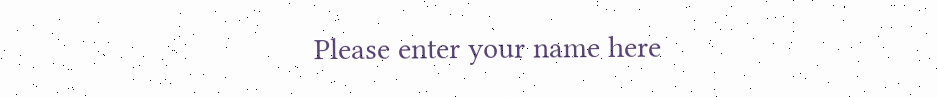Please enter your name here